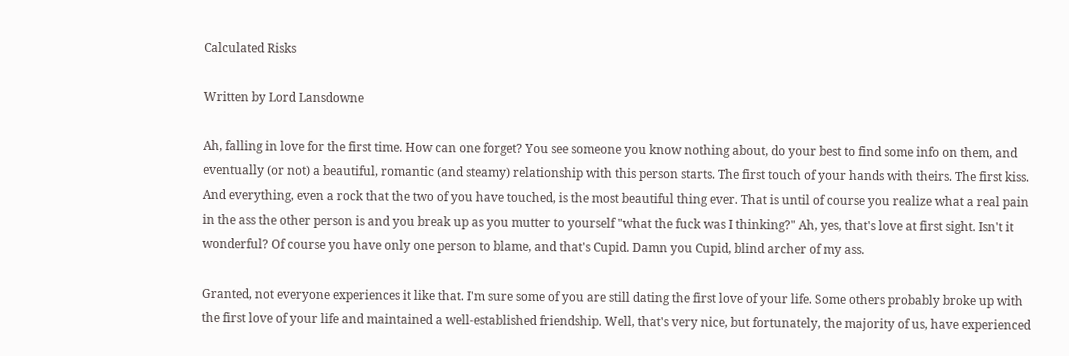Calculated Risks

Written by Lord Lansdowne

Ah, falling in love for the first time. How can one forget? You see someone you know nothing about, do your best to find some info on them, and eventually (or not) a beautiful, romantic (and steamy) relationship with this person starts. The first touch of your hands with theirs. The first kiss. And everything, even a rock that the two of you have touched, is the most beautiful thing ever. That is until of course you realize what a real pain in the ass the other person is and you break up as you mutter to yourself "what the fuck was I thinking?" Ah, yes, that's love at first sight. Isn't it wonderful? Of course you have only one person to blame, and that's Cupid. Damn you Cupid, blind archer of my ass.

Granted, not everyone experiences it like that. I'm sure some of you are still dating the first love of your life. Some others probably broke up with the first love of your life and maintained a well-established friendship. Well, that's very nice, but fortunately, the majority of us, have experienced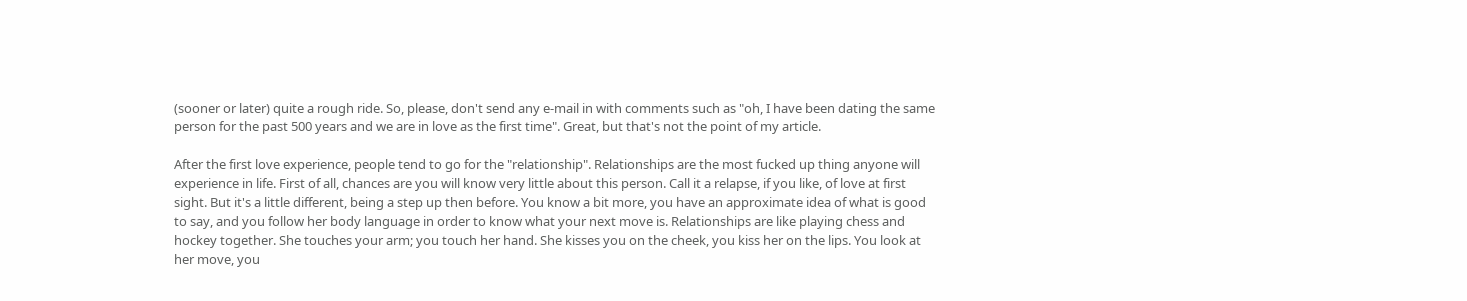(sooner or later) quite a rough ride. So, please, don't send any e-mail in with comments such as "oh, I have been dating the same person for the past 500 years and we are in love as the first time". Great, but that's not the point of my article.

After the first love experience, people tend to go for the "relationship". Relationships are the most fucked up thing anyone will experience in life. First of all, chances are you will know very little about this person. Call it a relapse, if you like, of love at first sight. But it's a little different, being a step up then before. You know a bit more, you have an approximate idea of what is good to say, and you follow her body language in order to know what your next move is. Relationships are like playing chess and hockey together. She touches your arm; you touch her hand. She kisses you on the cheek, you kiss her on the lips. You look at her move, you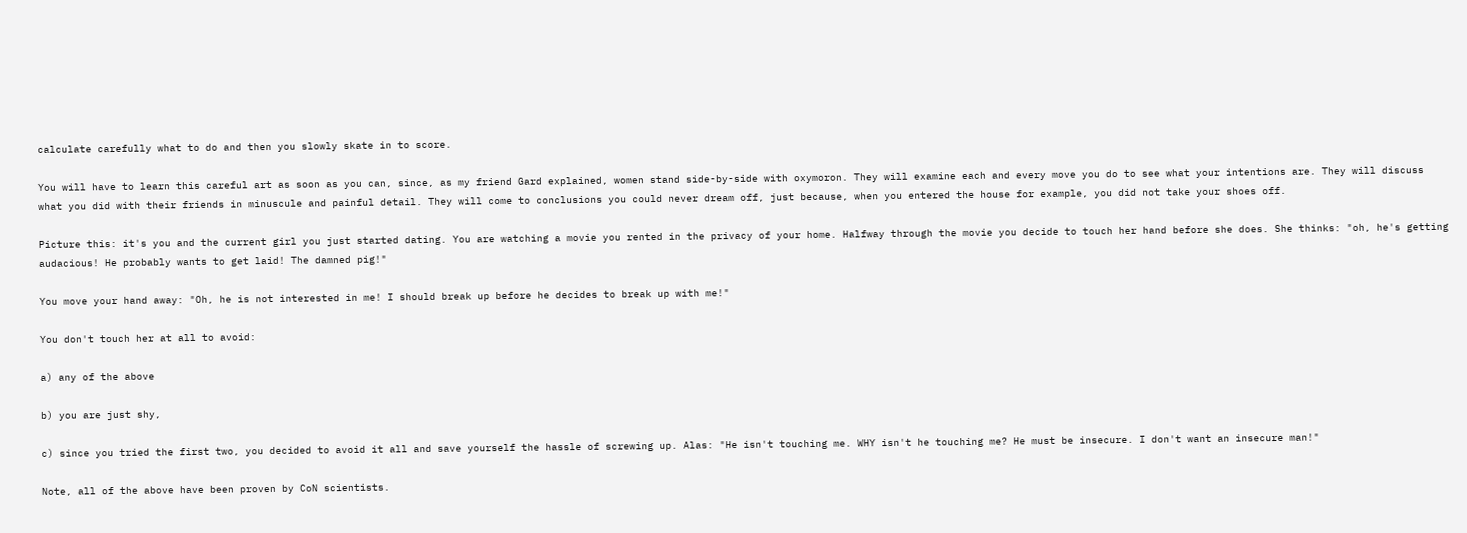calculate carefully what to do and then you slowly skate in to score.

You will have to learn this careful art as soon as you can, since, as my friend Gard explained, women stand side-by-side with oxymoron. They will examine each and every move you do to see what your intentions are. They will discuss what you did with their friends in minuscule and painful detail. They will come to conclusions you could never dream off, just because, when you entered the house for example, you did not take your shoes off.

Picture this: it's you and the current girl you just started dating. You are watching a movie you rented in the privacy of your home. Halfway through the movie you decide to touch her hand before she does. She thinks: "oh, he's getting audacious! He probably wants to get laid! The damned pig!"

You move your hand away: "Oh, he is not interested in me! I should break up before he decides to break up with me!"

You don't touch her at all to avoid:

a) any of the above

b) you are just shy,

c) since you tried the first two, you decided to avoid it all and save yourself the hassle of screwing up. Alas: "He isn't touching me. WHY isn't he touching me? He must be insecure. I don't want an insecure man!"

Note, all of the above have been proven by CoN scientists.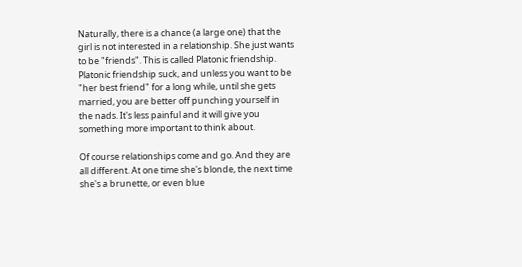Naturally, there is a chance (a large one) that the girl is not interested in a relationship. She just wants to be "friends". This is called Platonic friendship. Platonic friendship suck, and unless you want to be "her best friend" for a long while, until she gets married, you are better off punching yourself in the nads. It's less painful and it will give you something more important to think about.

Of course relationships come and go. And they are all different. At one time she's blonde, the next time she's a brunette, or even blue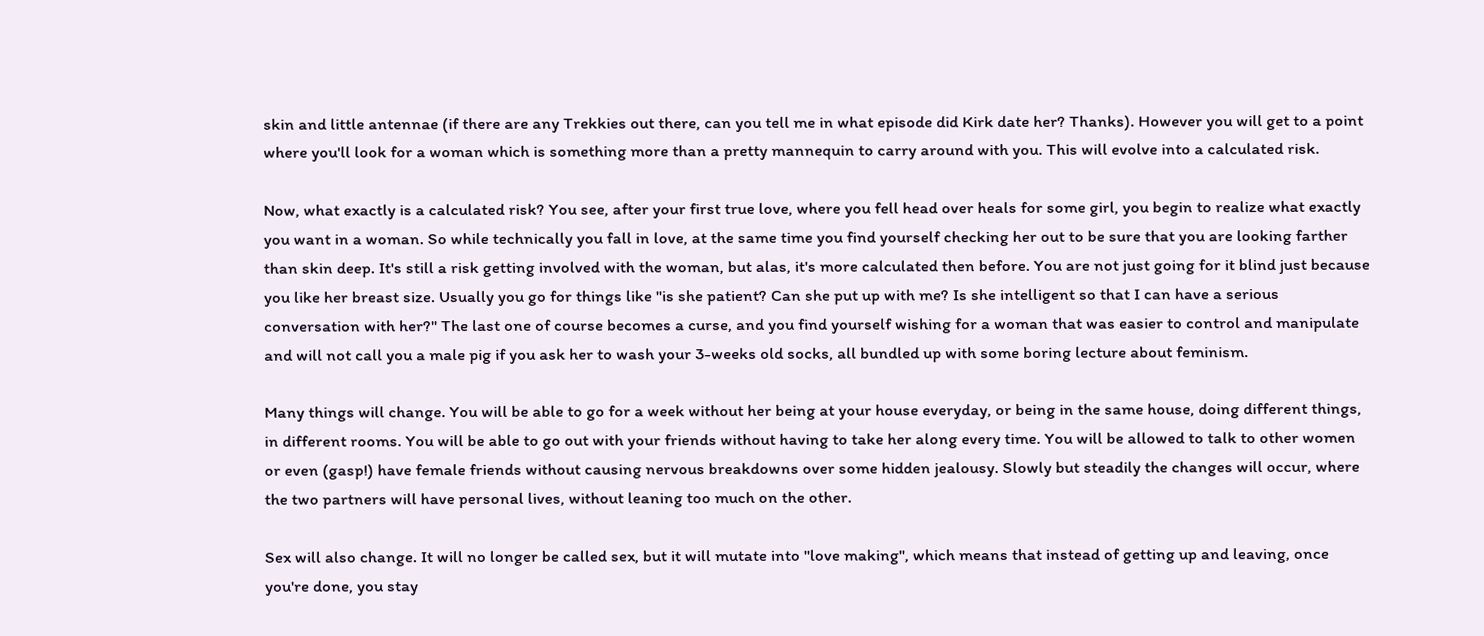skin and little antennae (if there are any Trekkies out there, can you tell me in what episode did Kirk date her? Thanks). However you will get to a point where you'll look for a woman which is something more than a pretty mannequin to carry around with you. This will evolve into a calculated risk.

Now, what exactly is a calculated risk? You see, after your first true love, where you fell head over heals for some girl, you begin to realize what exactly you want in a woman. So while technically you fall in love, at the same time you find yourself checking her out to be sure that you are looking farther than skin deep. It's still a risk getting involved with the woman, but alas, it's more calculated then before. You are not just going for it blind just because you like her breast size. Usually you go for things like "is she patient? Can she put up with me? Is she intelligent so that I can have a serious conversation with her?" The last one of course becomes a curse, and you find yourself wishing for a woman that was easier to control and manipulate and will not call you a male pig if you ask her to wash your 3-weeks old socks, all bundled up with some boring lecture about feminism.

Many things will change. You will be able to go for a week without her being at your house everyday, or being in the same house, doing different things, in different rooms. You will be able to go out with your friends without having to take her along every time. You will be allowed to talk to other women or even (gasp!) have female friends without causing nervous breakdowns over some hidden jealousy. Slowly but steadily the changes will occur, where the two partners will have personal lives, without leaning too much on the other.

Sex will also change. It will no longer be called sex, but it will mutate into "love making", which means that instead of getting up and leaving, once you're done, you stay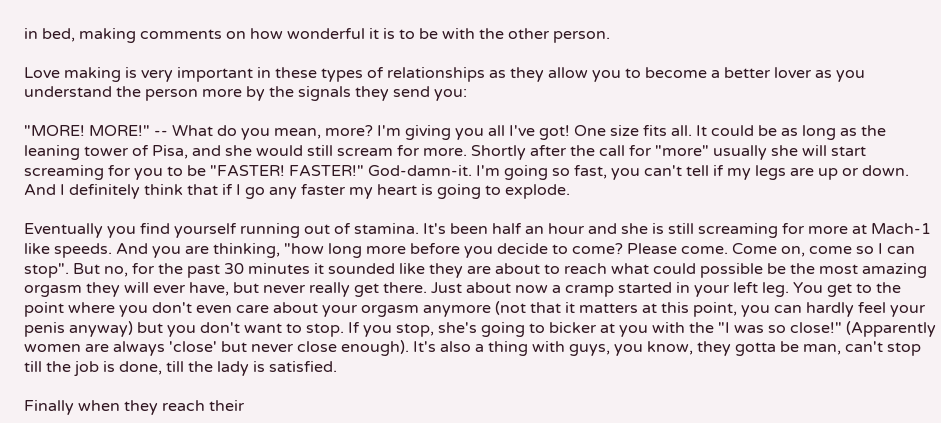in bed, making comments on how wonderful it is to be with the other person.

Love making is very important in these types of relationships as they allow you to become a better lover as you understand the person more by the signals they send you:

"MORE! MORE!" -- What do you mean, more? I'm giving you all I've got! One size fits all. It could be as long as the leaning tower of Pisa, and she would still scream for more. Shortly after the call for "more" usually she will start screaming for you to be "FASTER! FASTER!" God-damn-it. I'm going so fast, you can't tell if my legs are up or down. And I definitely think that if I go any faster my heart is going to explode.

Eventually you find yourself running out of stamina. It's been half an hour and she is still screaming for more at Mach-1 like speeds. And you are thinking, "how long more before you decide to come? Please come. Come on, come so I can stop". But no, for the past 30 minutes it sounded like they are about to reach what could possible be the most amazing orgasm they will ever have, but never really get there. Just about now a cramp started in your left leg. You get to the point where you don't even care about your orgasm anymore (not that it matters at this point, you can hardly feel your penis anyway) but you don't want to stop. If you stop, she's going to bicker at you with the "I was so close!" (Apparently women are always 'close' but never close enough). It's also a thing with guys, you know, they gotta be man, can't stop till the job is done, till the lady is satisfied.

Finally when they reach their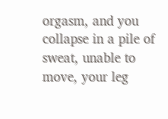orgasm, and you collapse in a pile of sweat, unable to move, your leg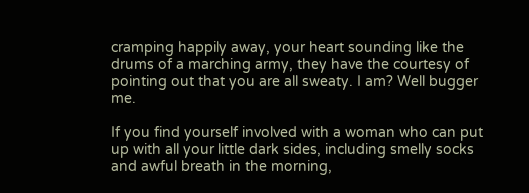cramping happily away, your heart sounding like the drums of a marching army, they have the courtesy of pointing out that you are all sweaty. I am? Well bugger me.

If you find yourself involved with a woman who can put up with all your little dark sides, including smelly socks and awful breath in the morning,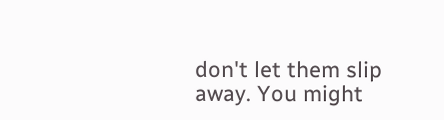don't let them slip away. You might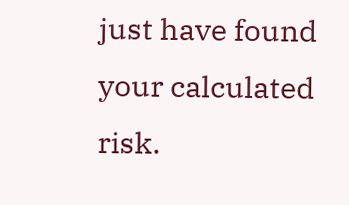just have found your calculated risk.